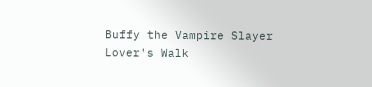Buffy the Vampire Slayer
Lover's Walk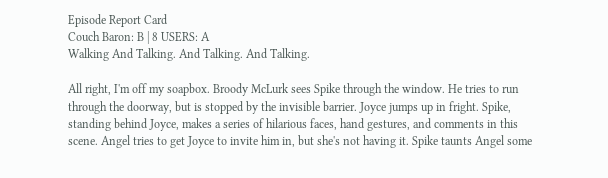Episode Report Card
Couch Baron: B | 8 USERS: A
Walking And Talking. And Talking. And Talking.

All right, I'm off my soapbox. Broody McLurk sees Spike through the window. He tries to run through the doorway, but is stopped by the invisible barrier. Joyce jumps up in fright. Spike, standing behind Joyce, makes a series of hilarious faces, hand gestures, and comments in this scene. Angel tries to get Joyce to invite him in, but she's not having it. Spike taunts Angel some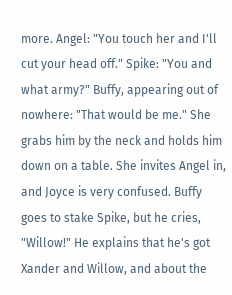more. Angel: "You touch her and I'll cut your head off." Spike: "You and what army?" Buffy, appearing out of nowhere: "That would be me." She grabs him by the neck and holds him down on a table. She invites Angel in, and Joyce is very confused. Buffy goes to stake Spike, but he cries, "Willow!" He explains that he's got Xander and Willow, and about the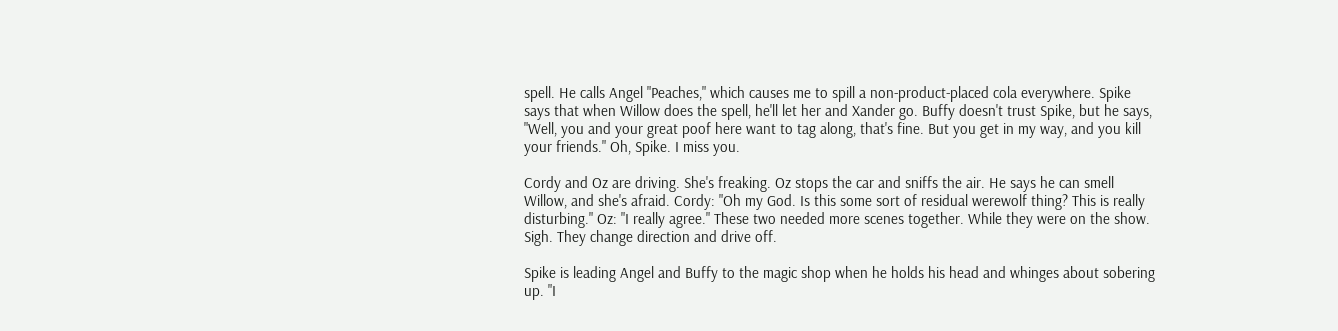spell. He calls Angel "Peaches," which causes me to spill a non-product-placed cola everywhere. Spike says that when Willow does the spell, he'll let her and Xander go. Buffy doesn't trust Spike, but he says, "Well, you and your great poof here want to tag along, that's fine. But you get in my way, and you kill your friends." Oh, Spike. I miss you.

Cordy and Oz are driving. She's freaking. Oz stops the car and sniffs the air. He says he can smell Willow, and she's afraid. Cordy: "Oh my God. Is this some sort of residual werewolf thing? This is really disturbing." Oz: "I really agree." These two needed more scenes together. While they were on the show. Sigh. They change direction and drive off.

Spike is leading Angel and Buffy to the magic shop when he holds his head and whinges about sobering up. "I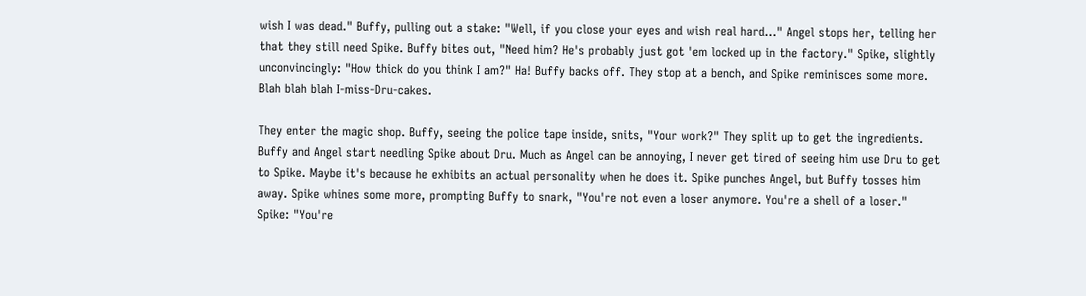wish I was dead." Buffy, pulling out a stake: "Well, if you close your eyes and wish real hard..." Angel stops her, telling her that they still need Spike. Buffy bites out, "Need him? He's probably just got 'em locked up in the factory." Spike, slightly unconvincingly: "How thick do you think I am?" Ha! Buffy backs off. They stop at a bench, and Spike reminisces some more. Blah blah blah I-miss-Dru-cakes.

They enter the magic shop. Buffy, seeing the police tape inside, snits, "Your work?" They split up to get the ingredients. Buffy and Angel start needling Spike about Dru. Much as Angel can be annoying, I never get tired of seeing him use Dru to get to Spike. Maybe it's because he exhibits an actual personality when he does it. Spike punches Angel, but Buffy tosses him away. Spike whines some more, prompting Buffy to snark, "You're not even a loser anymore. You're a shell of a loser." Spike: "You're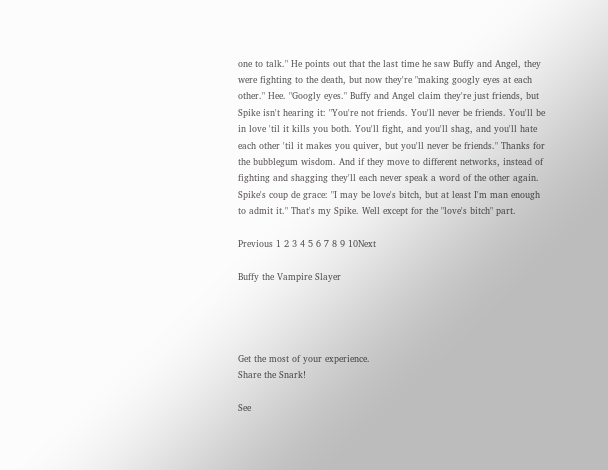one to talk." He points out that the last time he saw Buffy and Angel, they were fighting to the death, but now they're "making googly eyes at each other." Hee. "Googly eyes." Buffy and Angel claim they're just friends, but Spike isn't hearing it: "You're not friends. You'll never be friends. You'll be in love 'til it kills you both. You'll fight, and you'll shag, and you'll hate each other 'til it makes you quiver, but you'll never be friends." Thanks for the bubblegum wisdom. And if they move to different networks, instead of fighting and shagging they'll each never speak a word of the other again. Spike's coup de grace: "I may be love's bitch, but at least I'm man enough to admit it." That's my Spike. Well except for the "love's bitch" part.

Previous 1 2 3 4 5 6 7 8 9 10Next

Buffy the Vampire Slayer




Get the most of your experience.
Share the Snark!

See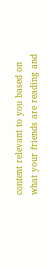content relevant to you based on what your friends are reading and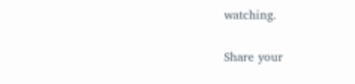watching.

Share your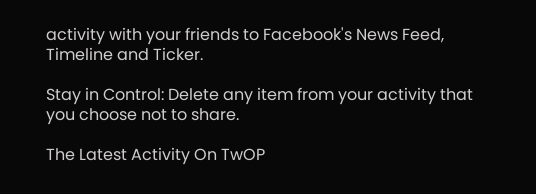activity with your friends to Facebook's News Feed, Timeline and Ticker.

Stay in Control: Delete any item from your activity that you choose not to share.

The Latest Activity On TwOP